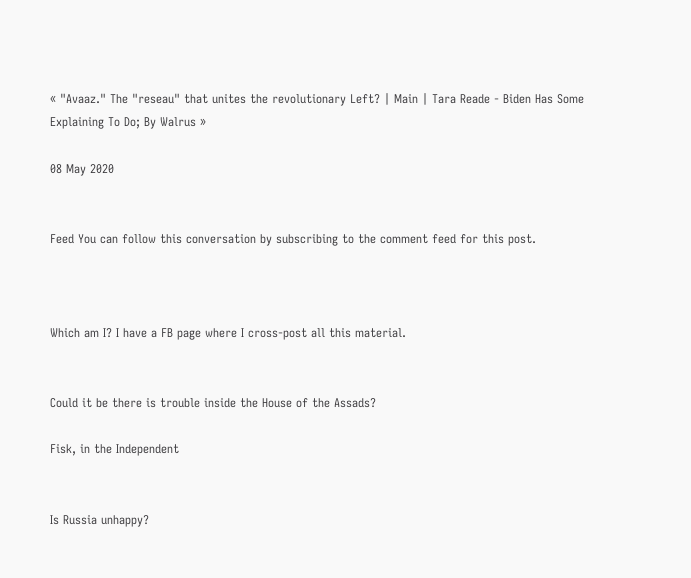« "Avaaz." The "reseau" that unites the revolutionary Left? | Main | Tara Reade - Biden Has Some Explaining To Do; By Walrus »

08 May 2020


Feed You can follow this conversation by subscribing to the comment feed for this post.



Which am I? I have a FB page where I cross-post all this material.


Could it be there is trouble inside the House of the Assads?

Fisk, in the Independent


Is Russia unhappy?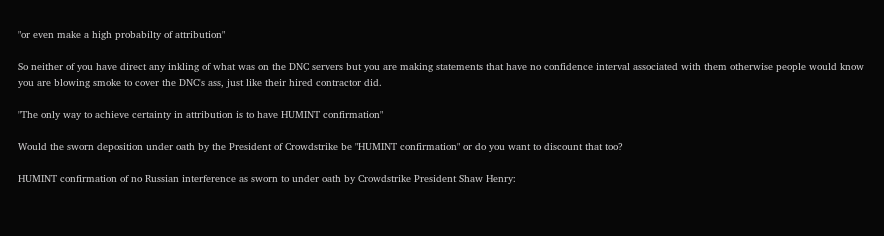"or even make a high probabilty of attribution"

So neither of you have direct any inkling of what was on the DNC servers but you are making statements that have no confidence interval associated with them otherwise people would know you are blowing smoke to cover the DNC's ass, just like their hired contractor did.

"The only way to achieve certainty in attribution is to have HUMINT confirmation"

Would the sworn deposition under oath by the President of Crowdstrike be "HUMINT confirmation" or do you want to discount that too?

HUMINT confirmation of no Russian interference as sworn to under oath by Crowdstrike President Shaw Henry: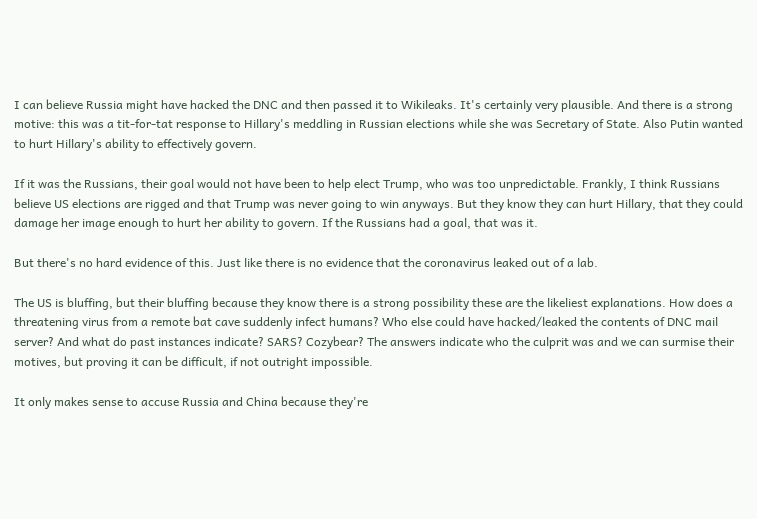I can believe Russia might have hacked the DNC and then passed it to Wikileaks. It's certainly very plausible. And there is a strong motive: this was a tit-for-tat response to Hillary's meddling in Russian elections while she was Secretary of State. Also Putin wanted to hurt Hillary's ability to effectively govern.

If it was the Russians, their goal would not have been to help elect Trump, who was too unpredictable. Frankly, I think Russians believe US elections are rigged and that Trump was never going to win anyways. But they know they can hurt Hillary, that they could damage her image enough to hurt her ability to govern. If the Russians had a goal, that was it.

But there's no hard evidence of this. Just like there is no evidence that the coronavirus leaked out of a lab.

The US is bluffing, but their bluffing because they know there is a strong possibility these are the likeliest explanations. How does a threatening virus from a remote bat cave suddenly infect humans? Who else could have hacked/leaked the contents of DNC mail server? And what do past instances indicate? SARS? Cozybear? The answers indicate who the culprit was and we can surmise their motives, but proving it can be difficult, if not outright impossible.

It only makes sense to accuse Russia and China because they're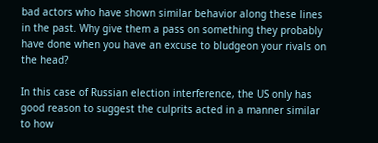bad actors who have shown similar behavior along these lines in the past. Why give them a pass on something they probably have done when you have an excuse to bludgeon your rivals on the head?

In this case of Russian election interference, the US only has good reason to suggest the culprits acted in a manner similar to how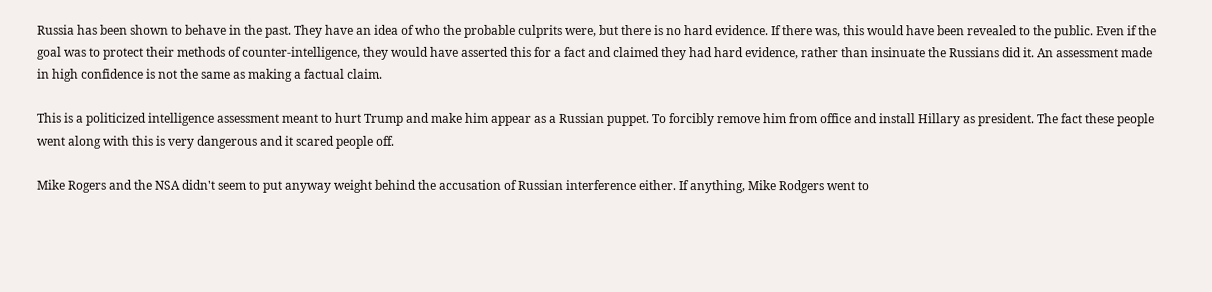Russia has been shown to behave in the past. They have an idea of who the probable culprits were, but there is no hard evidence. If there was, this would have been revealed to the public. Even if the goal was to protect their methods of counter-intelligence, they would have asserted this for a fact and claimed they had hard evidence, rather than insinuate the Russians did it. An assessment made in high confidence is not the same as making a factual claim.

This is a politicized intelligence assessment meant to hurt Trump and make him appear as a Russian puppet. To forcibly remove him from office and install Hillary as president. The fact these people went along with this is very dangerous and it scared people off.

Mike Rogers and the NSA didn't seem to put anyway weight behind the accusation of Russian interference either. If anything, Mike Rodgers went to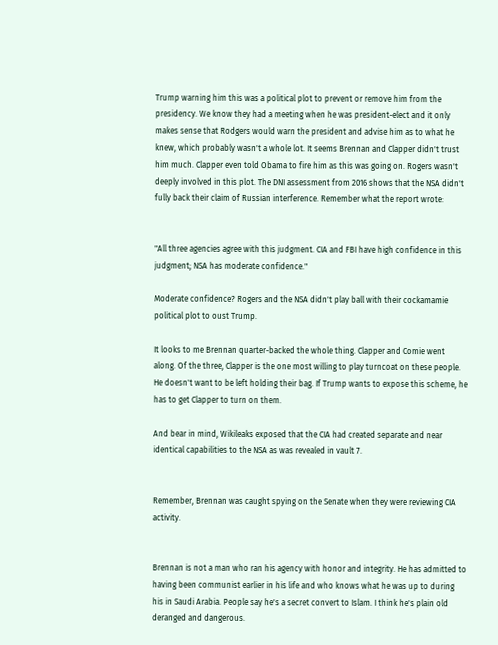Trump warning him this was a political plot to prevent or remove him from the presidency. We know they had a meeting when he was president-elect and it only makes sense that Rodgers would warn the president and advise him as to what he knew, which probably wasn't a whole lot. It seems Brennan and Clapper didn't trust him much. Clapper even told Obama to fire him as this was going on. Rogers wasn't deeply involved in this plot. The DNI assessment from 2016 shows that the NSA didn't fully back their claim of Russian interference. Remember what the report wrote:


"All three agencies agree with this judgment. CIA and FBI have high confidence in this judgment; NSA has moderate confidence."

Moderate confidence? Rogers and the NSA didn't play ball with their cockamamie political plot to oust Trump.

It looks to me Brennan quarter-backed the whole thing. Clapper and Comie went along. Of the three, Clapper is the one most willing to play turncoat on these people. He doesn't want to be left holding their bag. If Trump wants to expose this scheme, he has to get Clapper to turn on them.

And bear in mind, Wikileaks exposed that the CIA had created separate and near identical capabilities to the NSA as was revealed in vault 7.


Remember, Brennan was caught spying on the Senate when they were reviewing CIA activity.


Brennan is not a man who ran his agency with honor and integrity. He has admitted to having been communist earlier in his life and who knows what he was up to during his in Saudi Arabia. People say he's a secret convert to Islam. I think he's plain old deranged and dangerous.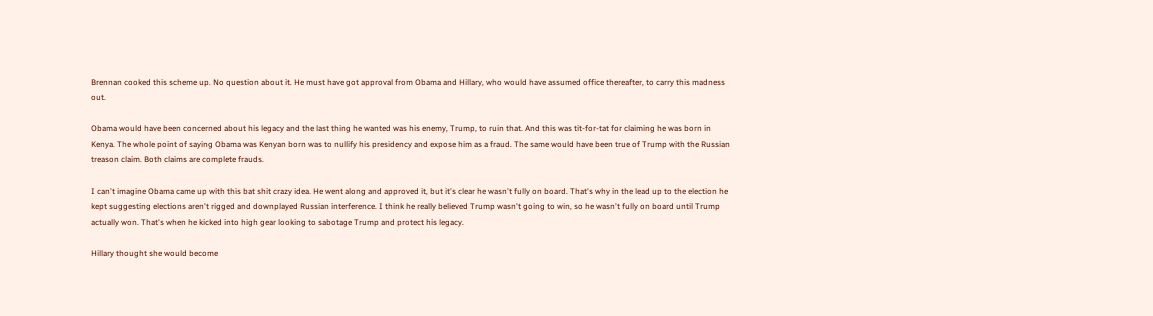Brennan cooked this scheme up. No question about it. He must have got approval from Obama and Hillary, who would have assumed office thereafter, to carry this madness out.

Obama would have been concerned about his legacy and the last thing he wanted was his enemy, Trump, to ruin that. And this was tit-for-tat for claiming he was born in Kenya. The whole point of saying Obama was Kenyan born was to nullify his presidency and expose him as a fraud. The same would have been true of Trump with the Russian treason claim. Both claims are complete frauds.

I can't imagine Obama came up with this bat shit crazy idea. He went along and approved it, but it's clear he wasn't fully on board. That's why in the lead up to the election he kept suggesting elections aren't rigged and downplayed Russian interference. I think he really believed Trump wasn't going to win, so he wasn't fully on board until Trump actually won. That's when he kicked into high gear looking to sabotage Trump and protect his legacy.

Hillary thought she would become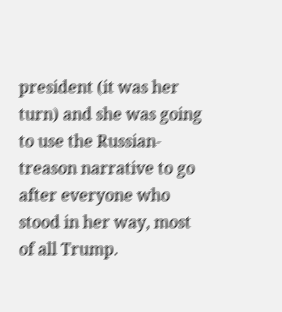president (it was her turn) and she was going to use the Russian-treason narrative to go after everyone who stood in her way, most of all Trump.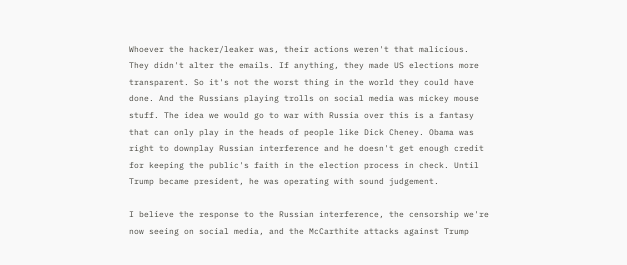Whoever the hacker/leaker was, their actions weren't that malicious. They didn't alter the emails. If anything, they made US elections more transparent. So it's not the worst thing in the world they could have done. And the Russians playing trolls on social media was mickey mouse stuff. The idea we would go to war with Russia over this is a fantasy that can only play in the heads of people like Dick Cheney. Obama was right to downplay Russian interference and he doesn't get enough credit for keeping the public's faith in the election process in check. Until Trump became president, he was operating with sound judgement.

I believe the response to the Russian interference, the censorship we're now seeing on social media, and the McCarthite attacks against Trump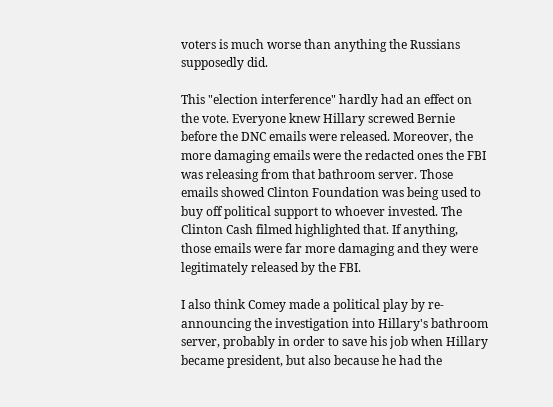voters is much worse than anything the Russians supposedly did.

This "election interference" hardly had an effect on the vote. Everyone knew Hillary screwed Bernie before the DNC emails were released. Moreover, the more damaging emails were the redacted ones the FBI was releasing from that bathroom server. Those emails showed Clinton Foundation was being used to buy off political support to whoever invested. The Clinton Cash filmed highlighted that. If anything, those emails were far more damaging and they were legitimately released by the FBI.

I also think Comey made a political play by re-announcing the investigation into Hillary's bathroom server, probably in order to save his job when Hillary became president, but also because he had the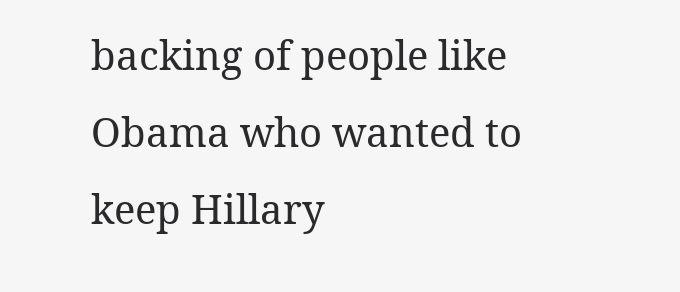backing of people like Obama who wanted to keep Hillary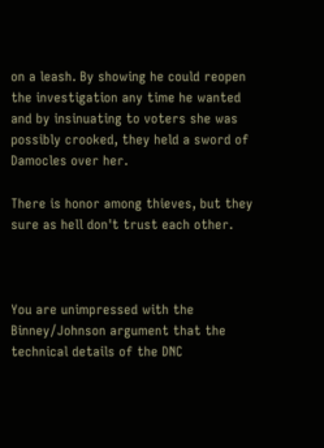on a leash. By showing he could reopen the investigation any time he wanted and by insinuating to voters she was possibly crooked, they held a sword of Damocles over her.

There is honor among thieves, but they sure as hell don't trust each other.



You are unimpressed with the Binney/Johnson argument that the technical details of the DNC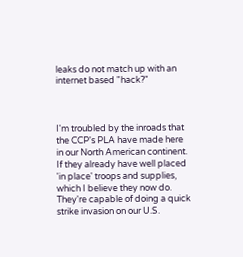leaks do not match up with an internet based "hack?"



I'm troubled by the inroads that the CCP's PLA have made here in our North American continent. If they already have well placed 'in place' troops and supplies, which I believe they now do. They're capable of doing a quick strike invasion on our U.S.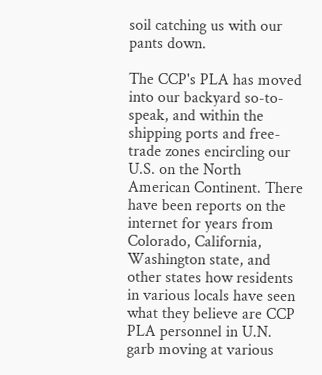soil catching us with our pants down.

The CCP's PLA has moved into our backyard so-to-speak, and within the shipping ports and free-trade zones encircling our U.S. on the North American Continent. There have been reports on the internet for years from Colorado, California, Washington state, and other states how residents in various locals have seen what they believe are CCP PLA personnel in U.N. garb moving at various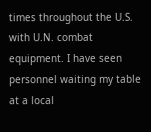times throughout the U.S. with U.N. combat equipment. I have seen personnel waiting my table at a local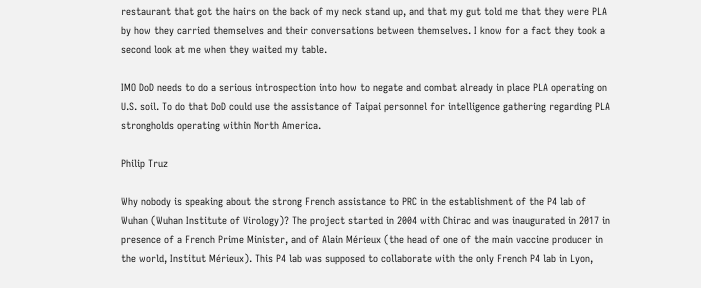restaurant that got the hairs on the back of my neck stand up, and that my gut told me that they were PLA by how they carried themselves and their conversations between themselves. I know for a fact they took a second look at me when they waited my table.

IMO DoD needs to do a serious introspection into how to negate and combat already in place PLA operating on U.S. soil. To do that DoD could use the assistance of Taipai personnel for intelligence gathering regarding PLA strongholds operating within North America.

Philip Truz

Why nobody is speaking about the strong French assistance to PRC in the establishment of the P4 lab of Wuhan (Wuhan Institute of Virology)? The project started in 2004 with Chirac and was inaugurated in 2017 in presence of a French Prime Minister, and of Alain Mérieux (the head of one of the main vaccine producer in the world, Institut Mérieux). This P4 lab was supposed to collaborate with the only French P4 lab in Lyon,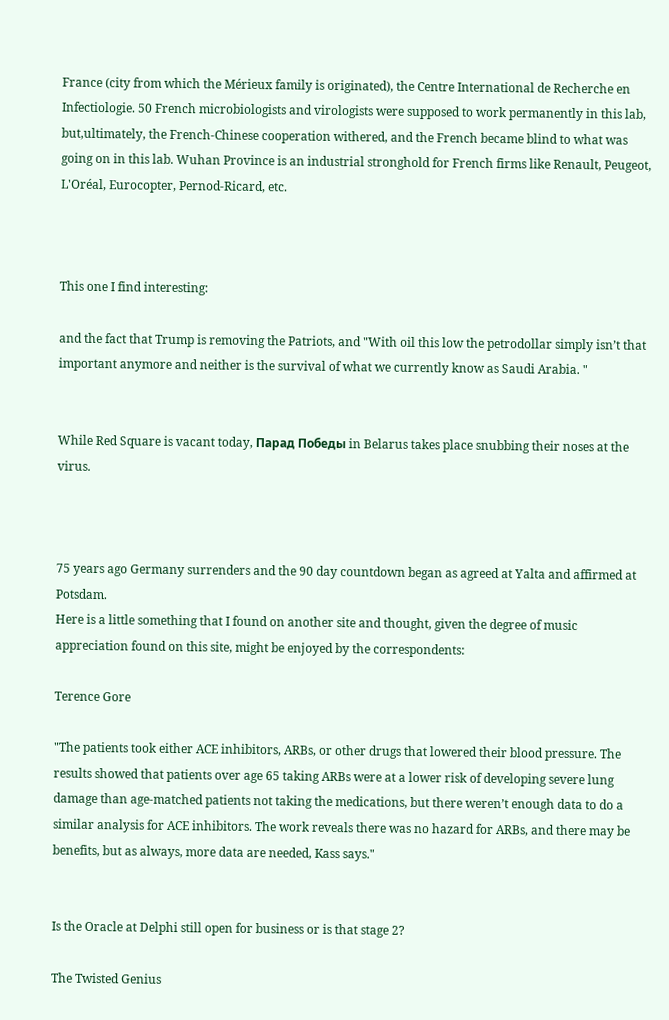France (city from which the Mérieux family is originated), the Centre International de Recherche en Infectiologie. 50 French microbiologists and virologists were supposed to work permanently in this lab, but,ultimately, the French-Chinese cooperation withered, and the French became blind to what was going on in this lab. Wuhan Province is an industrial stronghold for French firms like Renault, Peugeot, L'Oréal, Eurocopter, Pernod-Ricard, etc.



This one I find interesting:

and the fact that Trump is removing the Patriots, and "With oil this low the petrodollar simply isn’t that important anymore and neither is the survival of what we currently know as Saudi Arabia. "


While Red Square is vacant today, Парад Победы in Belarus takes place snubbing their noses at the virus.



75 years ago Germany surrenders and the 90 day countdown began as agreed at Yalta and affirmed at Potsdam.
Here is a little something that I found on another site and thought, given the degree of music appreciation found on this site, might be enjoyed by the correspondents:

Terence Gore

"The patients took either ACE inhibitors, ARBs, or other drugs that lowered their blood pressure. The results showed that patients over age 65 taking ARBs were at a lower risk of developing severe lung damage than age-matched patients not taking the medications, but there weren’t enough data to do a similar analysis for ACE inhibitors. The work reveals there was no hazard for ARBs, and there may be benefits, but as always, more data are needed, Kass says."


Is the Oracle at Delphi still open for business or is that stage 2?

The Twisted Genius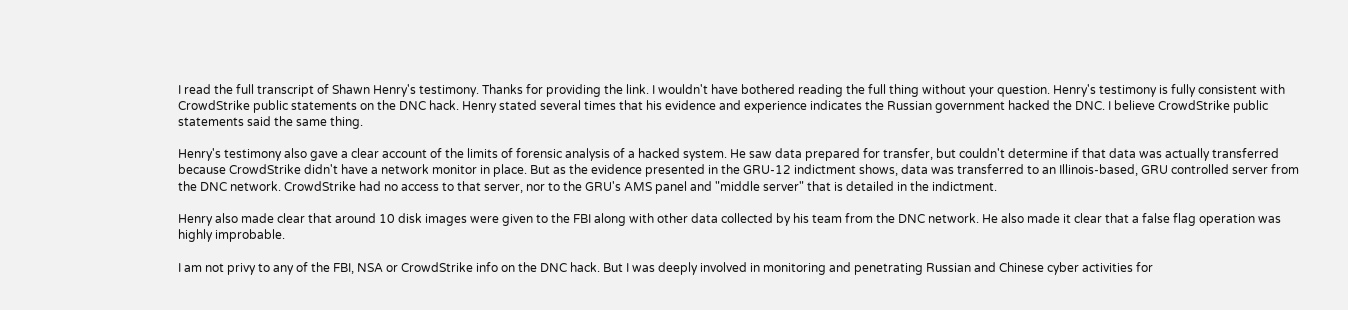I read the full transcript of Shawn Henry's testimony. Thanks for providing the link. I wouldn't have bothered reading the full thing without your question. Henry's testimony is fully consistent with CrowdStrike public statements on the DNC hack. Henry stated several times that his evidence and experience indicates the Russian government hacked the DNC. I believe CrowdStrike public statements said the same thing.

Henry's testimony also gave a clear account of the limits of forensic analysis of a hacked system. He saw data prepared for transfer, but couldn't determine if that data was actually transferred because CrowdStrike didn't have a network monitor in place. But as the evidence presented in the GRU-12 indictment shows, data was transferred to an Illinois-based, GRU controlled server from the DNC network. CrowdStrike had no access to that server, nor to the GRU's AMS panel and "middle server" that is detailed in the indictment.

Henry also made clear that around 10 disk images were given to the FBI along with other data collected by his team from the DNC network. He also made it clear that a false flag operation was highly improbable.

I am not privy to any of the FBI, NSA or CrowdStrike info on the DNC hack. But I was deeply involved in monitoring and penetrating Russian and Chinese cyber activities for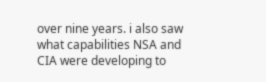over nine years. i also saw what capabilities NSA and CIA were developing to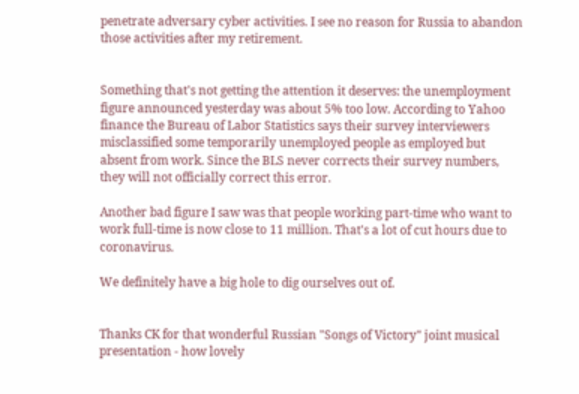penetrate adversary cyber activities. I see no reason for Russia to abandon those activities after my retirement.


Something that's not getting the attention it deserves: the unemployment figure announced yesterday was about 5% too low. According to Yahoo finance the Bureau of Labor Statistics says their survey interviewers misclassified some temporarily unemployed people as employed but absent from work. Since the BLS never corrects their survey numbers, they will not officially correct this error.

Another bad figure I saw was that people working part-time who want to work full-time is now close to 11 million. That's a lot of cut hours due to coronavirus.

We definitely have a big hole to dig ourselves out of.


Thanks CK for that wonderful Russian "Songs of Victory" joint musical presentation - how lovely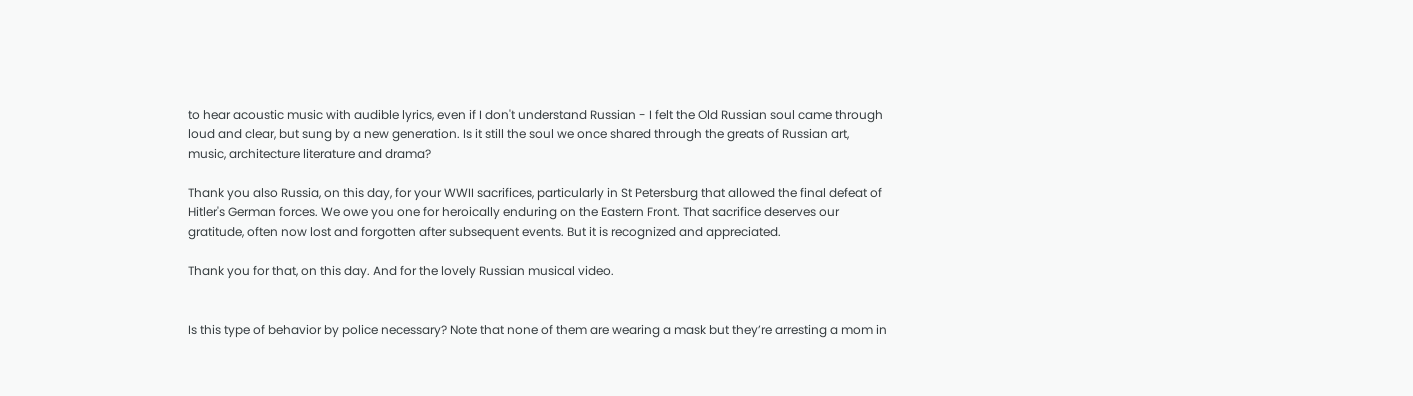to hear acoustic music with audible lyrics, even if I don't understand Russian - I felt the Old Russian soul came through loud and clear, but sung by a new generation. Is it still the soul we once shared through the greats of Russian art, music, architecture literature and drama?

Thank you also Russia, on this day, for your WWII sacrifices, particularly in St Petersburg that allowed the final defeat of Hitler's German forces. We owe you one for heroically enduring on the Eastern Front. That sacrifice deserves our gratitude, often now lost and forgotten after subsequent events. But it is recognized and appreciated.

Thank you for that, on this day. And for the lovely Russian musical video.


Is this type of behavior by police necessary? Note that none of them are wearing a mask but they’re arresting a mom in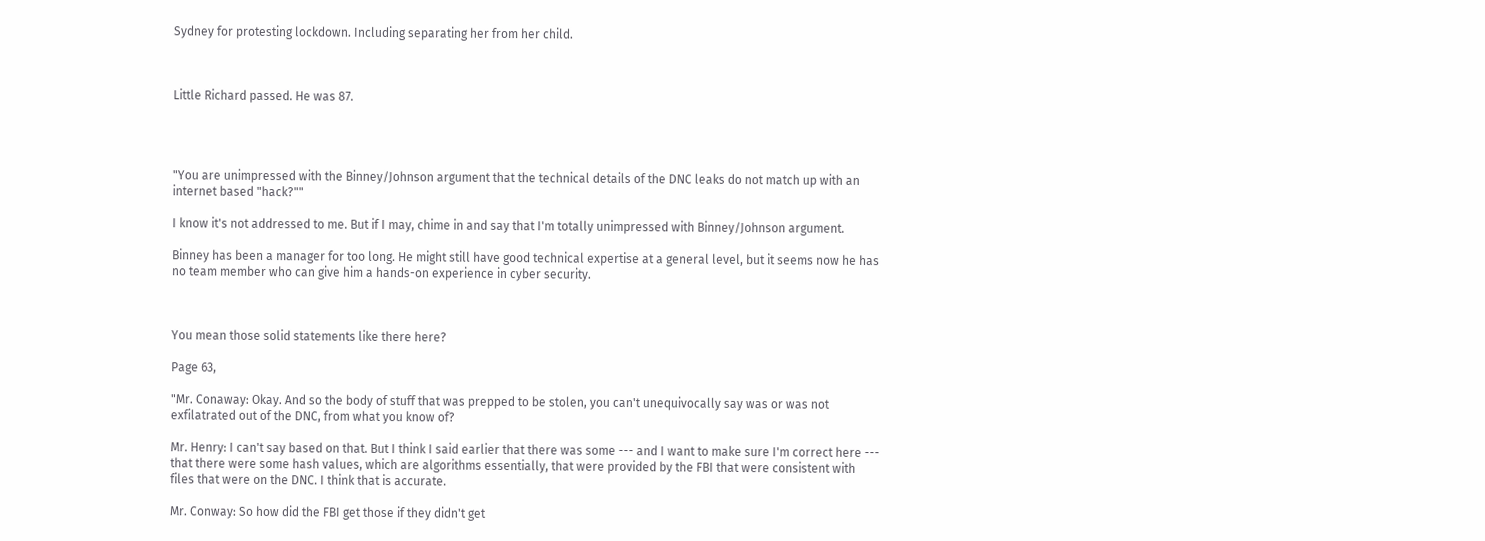Sydney for protesting lockdown. Including separating her from her child.



Little Richard passed. He was 87.




"You are unimpressed with the Binney/Johnson argument that the technical details of the DNC leaks do not match up with an internet based "hack?""

I know it's not addressed to me. But if I may, chime in and say that I'm totally unimpressed with Binney/Johnson argument.

Binney has been a manager for too long. He might still have good technical expertise at a general level, but it seems now he has no team member who can give him a hands-on experience in cyber security.



You mean those solid statements like there here?

Page 63,

"Mr. Conaway: Okay. And so the body of stuff that was prepped to be stolen, you can't unequivocally say was or was not exfilatrated out of the DNC, from what you know of?

Mr. Henry: I can't say based on that. But I think I said earlier that there was some --- and I want to make sure I'm correct here --- that there were some hash values, which are algorithms essentially, that were provided by the FBI that were consistent with files that were on the DNC. I think that is accurate.

Mr. Conway: So how did the FBI get those if they didn't get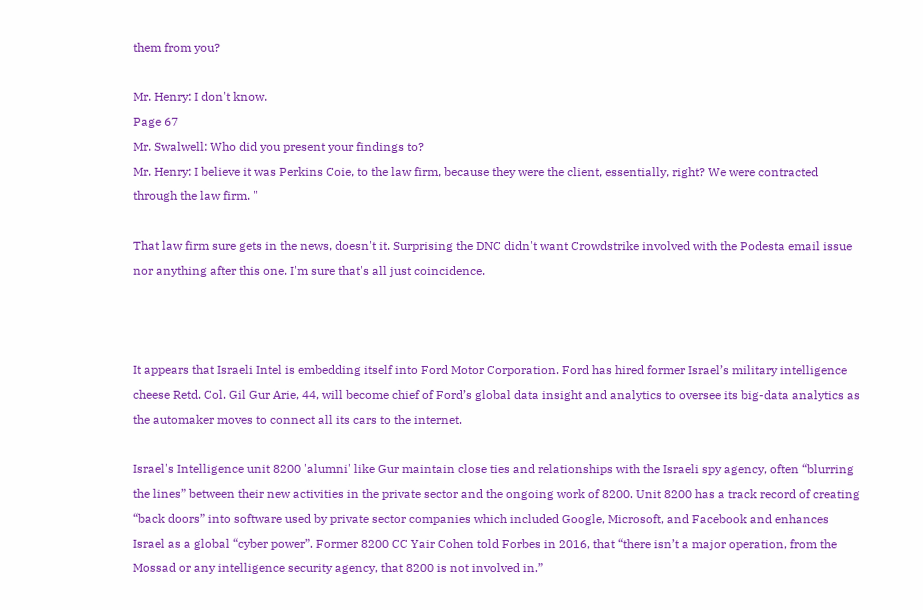them from you?

Mr. Henry: I don't know.
Page 67
Mr. Swalwell: Who did you present your findings to?
Mr. Henry: I believe it was Perkins Coie, to the law firm, because they were the client, essentially, right? We were contracted through the law firm. "

That law firm sure gets in the news, doesn't it. Surprising the DNC didn't want Crowdstrike involved with the Podesta email issue nor anything after this one. I'm sure that's all just coincidence.



It appears that Israeli Intel is embedding itself into Ford Motor Corporation. Ford has hired former Israel’s military intelligence cheese Retd. Col. Gil Gur Arie, 44, will become chief of Ford’s global data insight and analytics to oversee its big-data analytics as the automaker moves to connect all its cars to the internet.

Israel's Intelligence unit 8200 'alumni' like Gur maintain close ties and relationships with the Israeli spy agency, often “blurring the lines” between their new activities in the private sector and the ongoing work of 8200. Unit 8200 has a track record of creating “back doors” into software used by private sector companies which included Google, Microsoft, and Facebook and enhances Israel as a global “cyber power”. Former 8200 CC Yair Cohen told Forbes in 2016, that “there isn’t a major operation, from the Mossad or any intelligence security agency, that 8200 is not involved in.”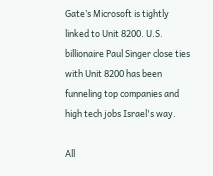Gate’s Microsoft is tightly linked to Unit 8200. U.S. billionaire Paul Singer close ties with Unit 8200 has been funneling top companies and high tech jobs Israel's way.

All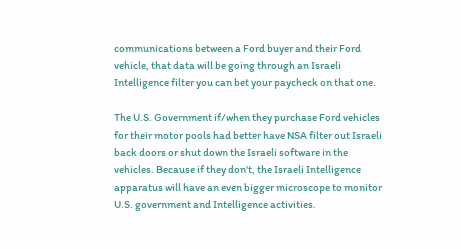communications between a Ford buyer and their Ford vehicle, that data will be going through an Israeli Intelligence filter you can bet your paycheck on that one.

The U.S. Government if/when they purchase Ford vehicles for their motor pools had better have NSA filter out Israeli back doors or shut down the Israeli software in the vehicles. Because if they don't, the Israeli Intelligence apparatus will have an even bigger microscope to monitor U.S. government and Intelligence activities.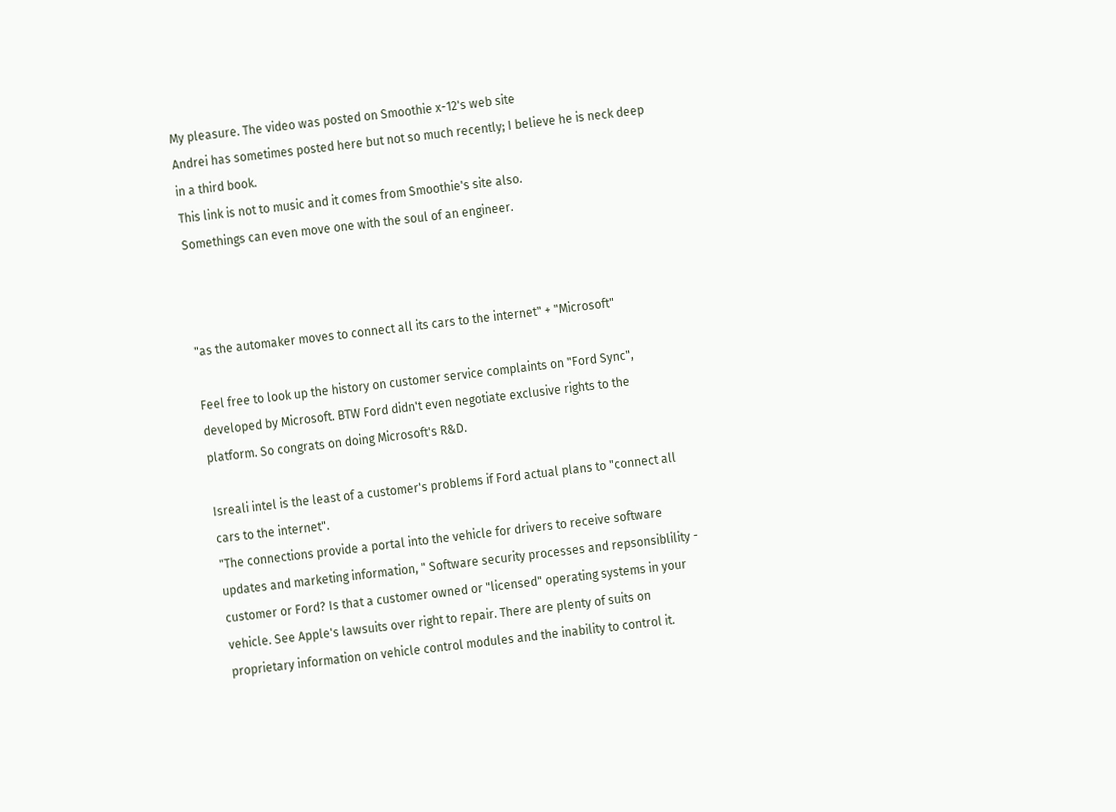My pleasure. The video was posted on Smoothie x-12's web site
Andrei has sometimes posted here but not so much recently; I believe he is neck deep in a third book.
This link is not to music and it comes from Smoothie's site also.
Somethings can even move one with the soul of an engineer.



"as the automaker moves to connect all its cars to the internet" + "Microsoft"

Feel free to look up the history on customer service complaints on "Ford Sync", developed by Microsoft. BTW Ford didn't even negotiate exclusive rights to the platform. So congrats on doing Microsoft's R&D.

Isreali intel is the least of a customer's problems if Ford actual plans to "connect all cars to the internet".
"The connections provide a portal into the vehicle for drivers to receive software updates and marketing information, " Software security processes and repsonsiblility - customer or Ford? Is that a customer owned or "licensed" operating systems in your vehicle. See Apple's lawsuits over right to repair. There are plenty of suits on proprietary information on vehicle control modules and the inability to control it.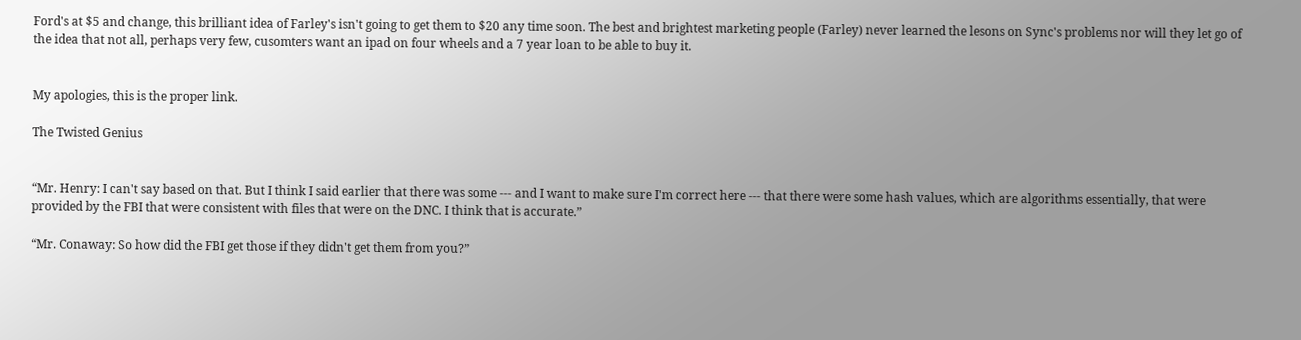Ford's at $5 and change, this brilliant idea of Farley's isn't going to get them to $20 any time soon. The best and brightest marketing people (Farley) never learned the lesons on Sync's problems nor will they let go of the idea that not all, perhaps very few, cusomters want an ipad on four wheels and a 7 year loan to be able to buy it.


My apologies, this is the proper link.

The Twisted Genius


“Mr. Henry: I can't say based on that. But I think I said earlier that there was some --- and I want to make sure I'm correct here --- that there were some hash values, which are algorithms essentially, that were provided by the FBI that were consistent with files that were on the DNC. I think that is accurate.”

“Mr. Conaway: So how did the FBI get those if they didn't get them from you?”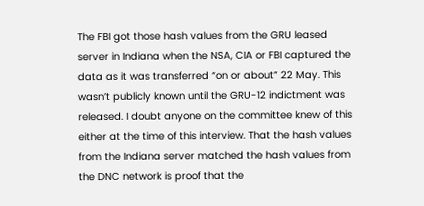The FBI got those hash values from the GRU leased server in Indiana when the NSA, CIA or FBI captured the data as it was transferred “on or about” 22 May. This wasn’t publicly known until the GRU-12 indictment was released. I doubt anyone on the committee knew of this either at the time of this interview. That the hash values from the Indiana server matched the hash values from the DNC network is proof that the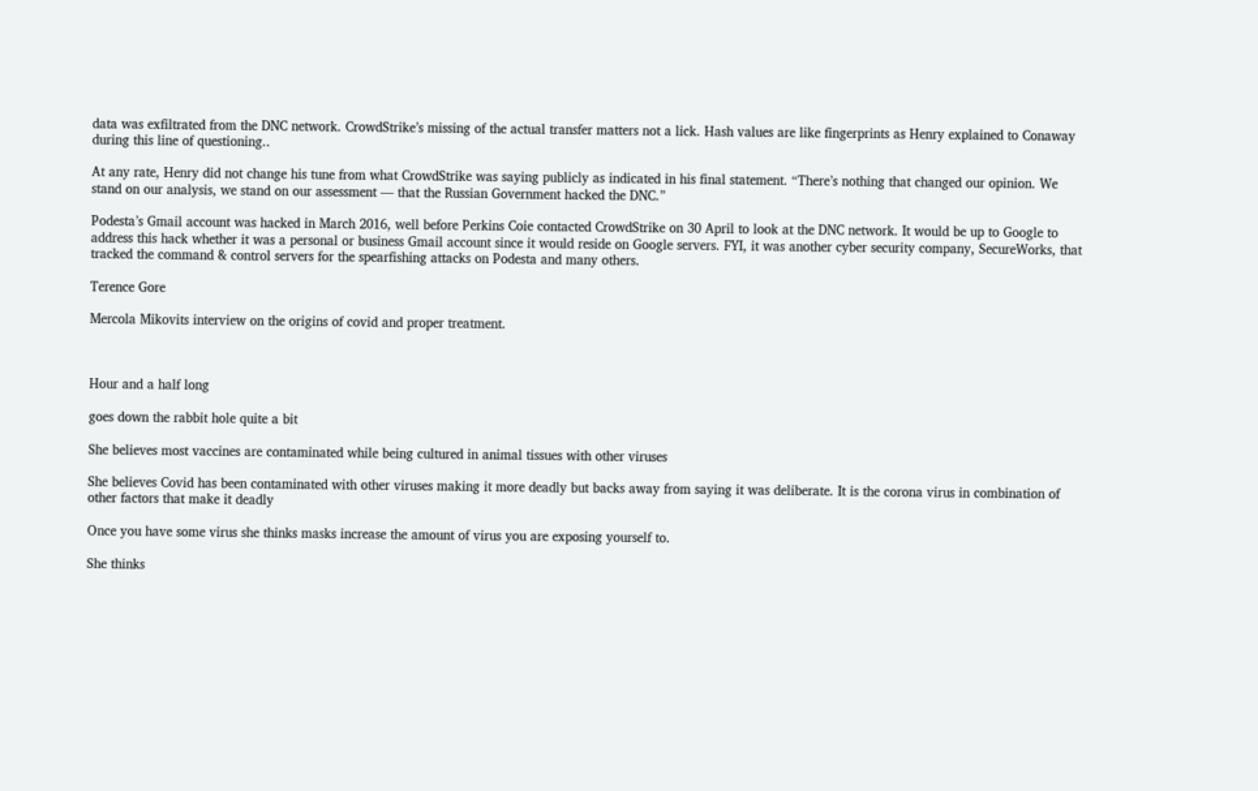data was exfiltrated from the DNC network. CrowdStrike’s missing of the actual transfer matters not a lick. Hash values are like fingerprints as Henry explained to Conaway during this line of questioning..

At any rate, Henry did not change his tune from what CrowdStrike was saying publicly as indicated in his final statement. “There’s nothing that changed our opinion. We stand on our analysis, we stand on our assessment — that the Russian Government hacked the DNC.”

Podesta’s Gmail account was hacked in March 2016, well before Perkins Coie contacted CrowdStrike on 30 April to look at the DNC network. It would be up to Google to address this hack whether it was a personal or business Gmail account since it would reside on Google servers. FYI, it was another cyber security company, SecureWorks, that tracked the command & control servers for the spearfishing attacks on Podesta and many others.

Terence Gore

Mercola Mikovits interview on the origins of covid and proper treatment.



Hour and a half long

goes down the rabbit hole quite a bit

She believes most vaccines are contaminated while being cultured in animal tissues with other viruses

She believes Covid has been contaminated with other viruses making it more deadly but backs away from saying it was deliberate. It is the corona virus in combination of other factors that make it deadly

Once you have some virus she thinks masks increase the amount of virus you are exposing yourself to.

She thinks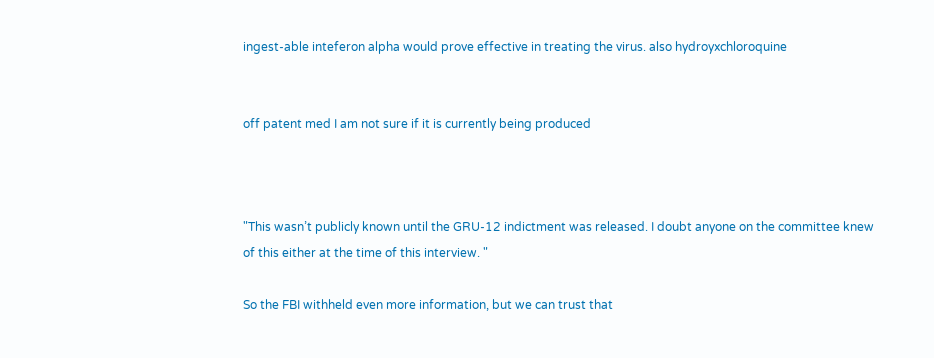ingest-able inteferon alpha would prove effective in treating the virus. also hydroyxchloroquine


off patent med I am not sure if it is currently being produced



"This wasn’t publicly known until the GRU-12 indictment was released. I doubt anyone on the committee knew of this either at the time of this interview. "

So the FBI withheld even more information, but we can trust that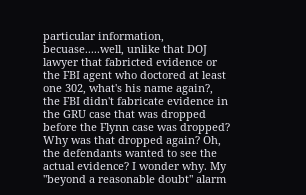particular information, becuase.....well, unlike that DOJ lawyer that fabricted evidence or the FBI agent who doctored at least one 302, what's his name again?, the FBI didn't fabricate evidence in the GRU case that was dropped before the Flynn case was dropped? Why was that dropped again? Oh, the defendants wanted to see the actual evidence? I wonder why. My "beyond a reasonable doubt" alarm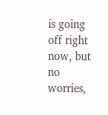is going off right now, but no worries,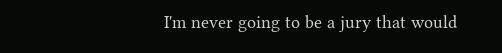I'm never going to be a jury that would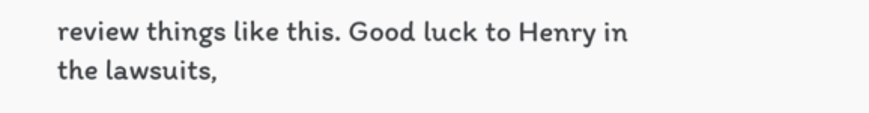review things like this. Good luck to Henry in the lawsuits,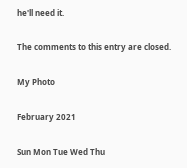he'll need it.

The comments to this entry are closed.

My Photo

February 2021

Sun Mon Tue Wed Thu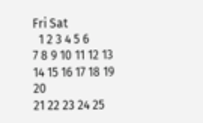Fri Sat
  1 2 3 4 5 6
7 8 9 10 11 12 13
14 15 16 17 18 19 20
21 22 23 24 25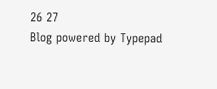26 27
Blog powered by Typepad